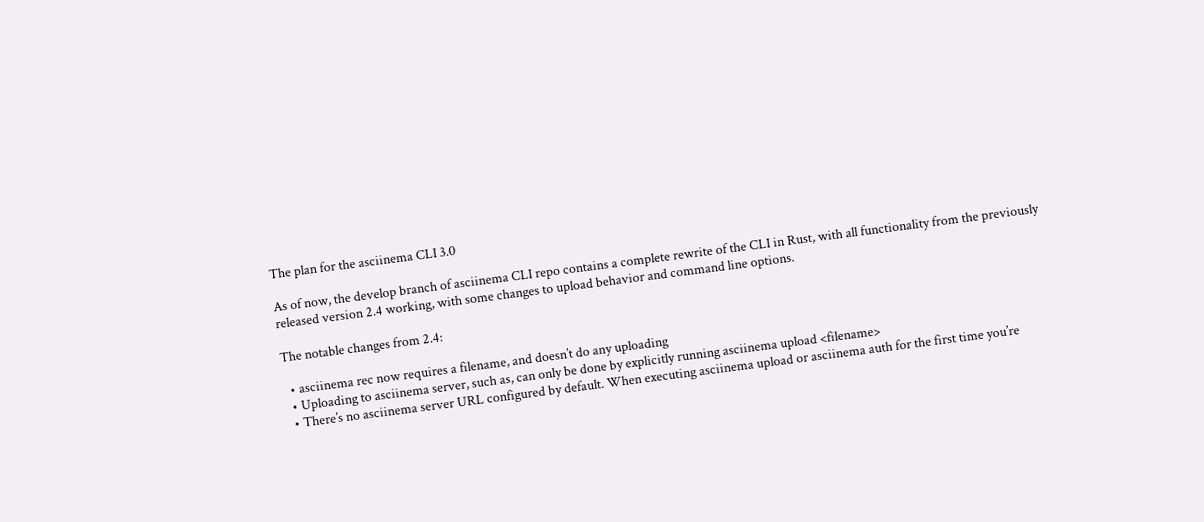The plan for the asciinema CLI 3.0

As of now, the develop branch of asciinema CLI repo contains a complete rewrite of the CLI in Rust, with all functionality from the previously released version 2.4 working, with some changes to upload behavior and command line options.

The notable changes from 2.4:

  • asciinema rec now requires a filename, and doesn’t do any uploading
  • Uploading to asciinema server, such as, can only be done by explicitly running asciinema upload <filename>
  • There’s no asciinema server URL configured by default. When executing asciinema upload or asciinema auth for the first time you’re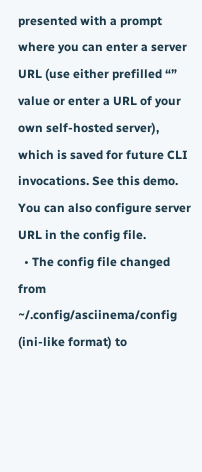presented with a prompt where you can enter a server URL (use either prefilled “” value or enter a URL of your own self-hosted server), which is saved for future CLI invocations. See this demo. You can also configure server URL in the config file.
  • The config file changed from ~/.config/asciinema/config (ini-like format) to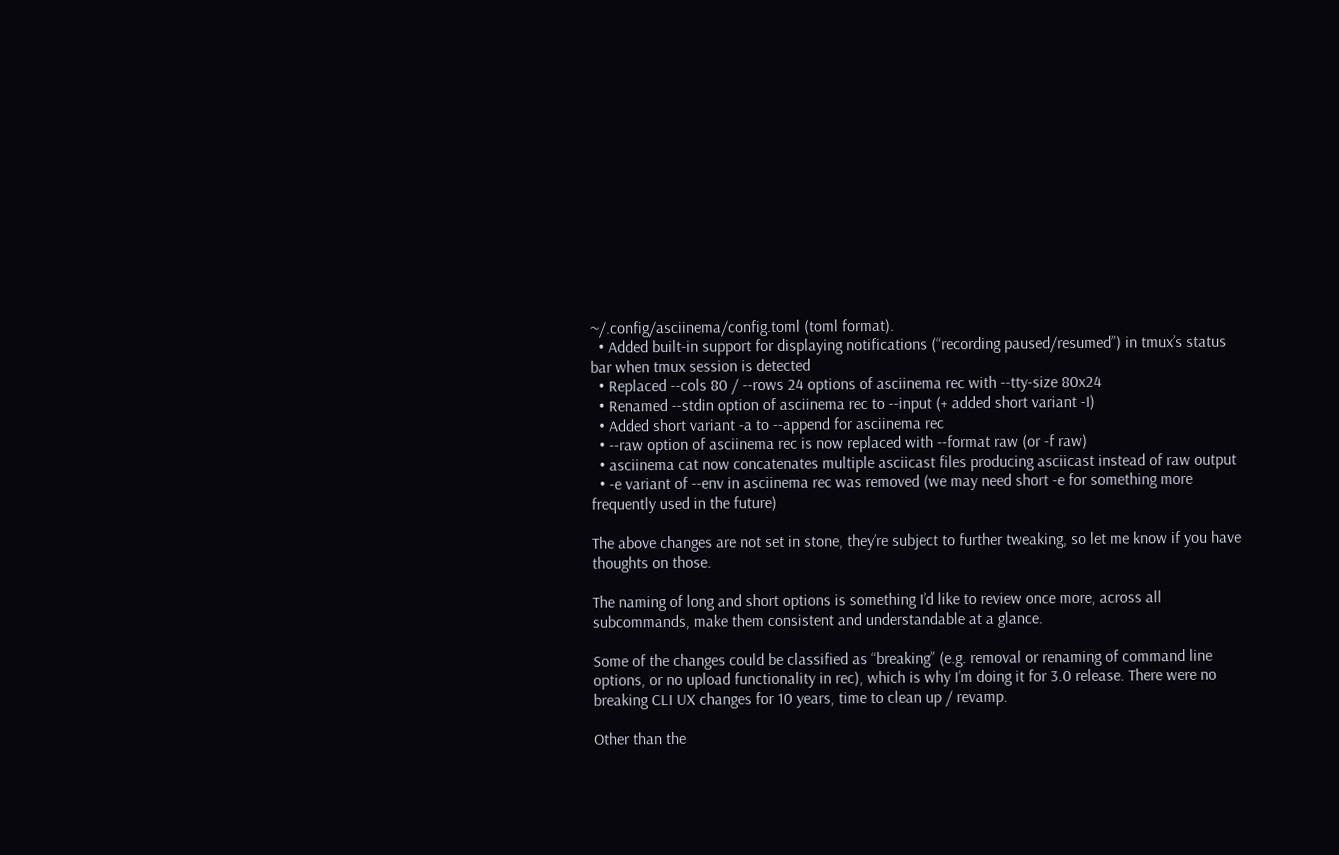~/.config/asciinema/config.toml (toml format).
  • Added built-in support for displaying notifications (“recording paused/resumed”) in tmux’s status bar when tmux session is detected
  • Replaced --cols 80 / --rows 24 options of asciinema rec with --tty-size 80x24
  • Renamed --stdin option of asciinema rec to --input (+ added short variant -I)
  • Added short variant -a to --append for asciinema rec
  • --raw option of asciinema rec is now replaced with --format raw (or -f raw)
  • asciinema cat now concatenates multiple asciicast files producing asciicast instead of raw output
  • -e variant of --env in asciinema rec was removed (we may need short -e for something more frequently used in the future)

The above changes are not set in stone, they’re subject to further tweaking, so let me know if you have thoughts on those.

The naming of long and short options is something I’d like to review once more, across all subcommands, make them consistent and understandable at a glance.

Some of the changes could be classified as “breaking” (e.g. removal or renaming of command line options, or no upload functionality in rec), which is why I’m doing it for 3.0 release. There were no breaking CLI UX changes for 10 years, time to clean up / revamp.

Other than the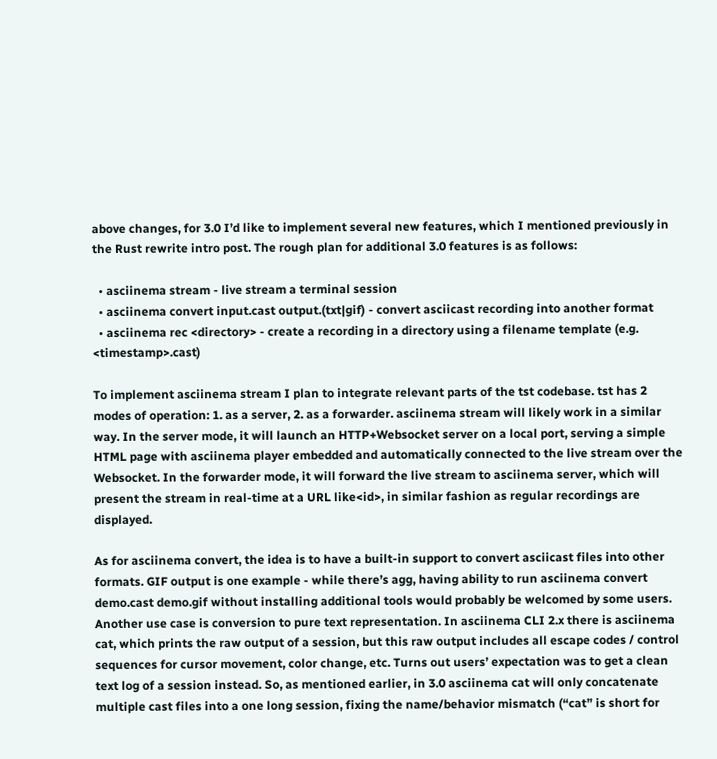above changes, for 3.0 I’d like to implement several new features, which I mentioned previously in the Rust rewrite intro post. The rough plan for additional 3.0 features is as follows:

  • asciinema stream - live stream a terminal session
  • asciinema convert input.cast output.(txt|gif) - convert asciicast recording into another format
  • asciinema rec <directory> - create a recording in a directory using a filename template (e.g. <timestamp>.cast)

To implement asciinema stream I plan to integrate relevant parts of the tst codebase. tst has 2 modes of operation: 1. as a server, 2. as a forwarder. asciinema stream will likely work in a similar way. In the server mode, it will launch an HTTP+Websocket server on a local port, serving a simple HTML page with asciinema player embedded and automatically connected to the live stream over the Websocket. In the forwarder mode, it will forward the live stream to asciinema server, which will present the stream in real-time at a URL like<id>, in similar fashion as regular recordings are displayed.

As for asciinema convert, the idea is to have a built-in support to convert asciicast files into other formats. GIF output is one example - while there’s agg, having ability to run asciinema convert demo.cast demo.gif without installing additional tools would probably be welcomed by some users. Another use case is conversion to pure text representation. In asciinema CLI 2.x there is asciinema cat, which prints the raw output of a session, but this raw output includes all escape codes / control sequences for cursor movement, color change, etc. Turns out users’ expectation was to get a clean text log of a session instead. So, as mentioned earlier, in 3.0 asciinema cat will only concatenate multiple cast files into a one long session, fixing the name/behavior mismatch (“cat” is short for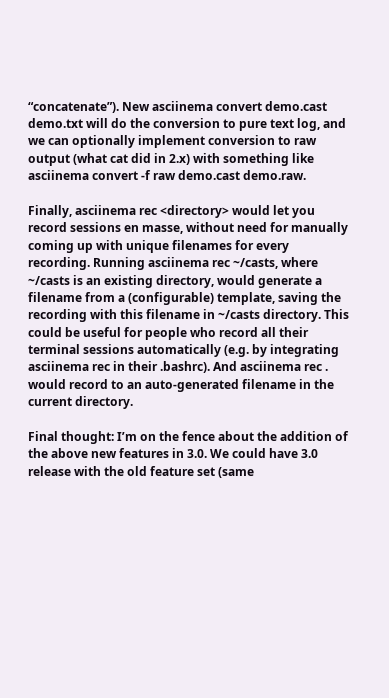“concatenate”). New asciinema convert demo.cast demo.txt will do the conversion to pure text log, and we can optionally implement conversion to raw output (what cat did in 2.x) with something like asciinema convert -f raw demo.cast demo.raw.

Finally, asciinema rec <directory> would let you record sessions en masse, without need for manually coming up with unique filenames for every recording. Running asciinema rec ~/casts, where ~/casts is an existing directory, would generate a filename from a (configurable) template, saving the recording with this filename in ~/casts directory. This could be useful for people who record all their terminal sessions automatically (e.g. by integrating asciinema rec in their .bashrc). And asciinema rec . would record to an auto-generated filename in the current directory.

Final thought: I’m on the fence about the addition of the above new features in 3.0. We could have 3.0 release with the old feature set (same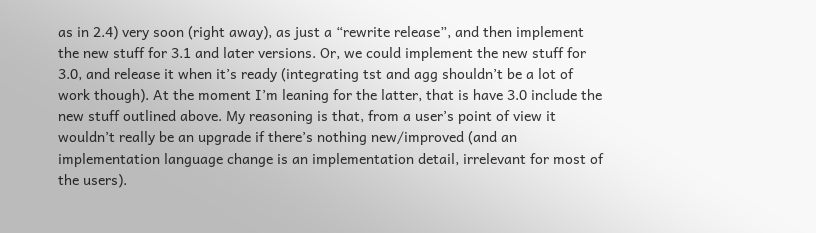as in 2.4) very soon (right away), as just a “rewrite release”, and then implement the new stuff for 3.1 and later versions. Or, we could implement the new stuff for 3.0, and release it when it’s ready (integrating tst and agg shouldn’t be a lot of work though). At the moment I’m leaning for the latter, that is have 3.0 include the new stuff outlined above. My reasoning is that, from a user’s point of view it wouldn’t really be an upgrade if there’s nothing new/improved (and an implementation language change is an implementation detail, irrelevant for most of the users).